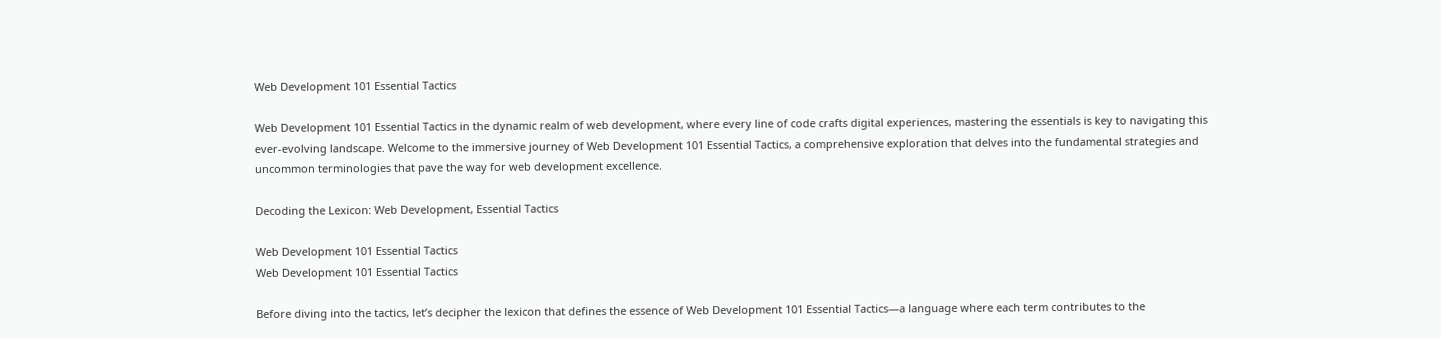Web Development 101 Essential Tactics

Web Development 101 Essential Tactics in the dynamic realm of web development, where every line of code crafts digital experiences, mastering the essentials is key to navigating this ever-evolving landscape. Welcome to the immersive journey of Web Development 101 Essential Tactics, a comprehensive exploration that delves into the fundamental strategies and uncommon terminologies that pave the way for web development excellence.

Decoding the Lexicon: Web Development, Essential Tactics

Web Development 101 Essential Tactics
Web Development 101 Essential Tactics

Before diving into the tactics, let’s decipher the lexicon that defines the essence of Web Development 101 Essential Tactics—a language where each term contributes to the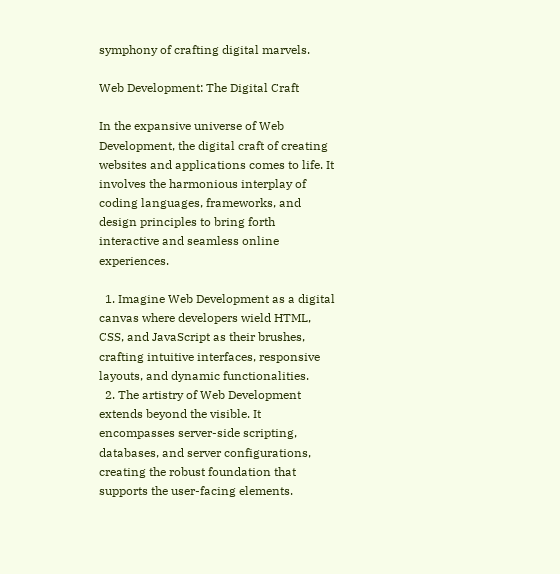symphony of crafting digital marvels.

Web Development: The Digital Craft

In the expansive universe of Web Development, the digital craft of creating websites and applications comes to life. It involves the harmonious interplay of coding languages, frameworks, and design principles to bring forth interactive and seamless online experiences.

  1. Imagine Web Development as a digital canvas where developers wield HTML, CSS, and JavaScript as their brushes, crafting intuitive interfaces, responsive layouts, and dynamic functionalities.
  2. The artistry of Web Development extends beyond the visible. It encompasses server-side scripting, databases, and server configurations, creating the robust foundation that supports the user-facing elements.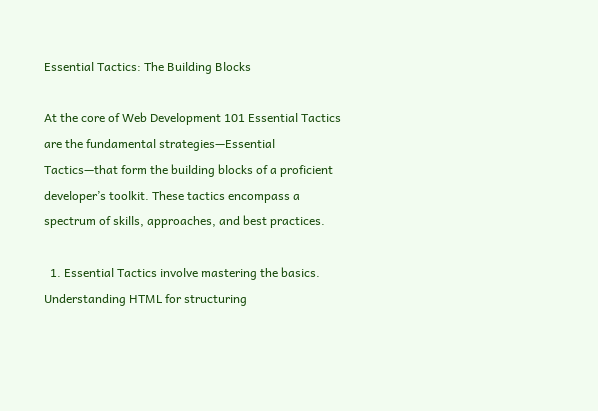Essential Tactics: The Building Blocks

At the core of Web Development 101 Essential Tactics are the fundamental strategies—Essential Tactics—that form the building blocks of a proficient developer’s toolkit. These tactics encompass a spectrum of skills, approaches, and best practices.

  1. Essential Tactics involve mastering the basics. Understanding HTML for structuring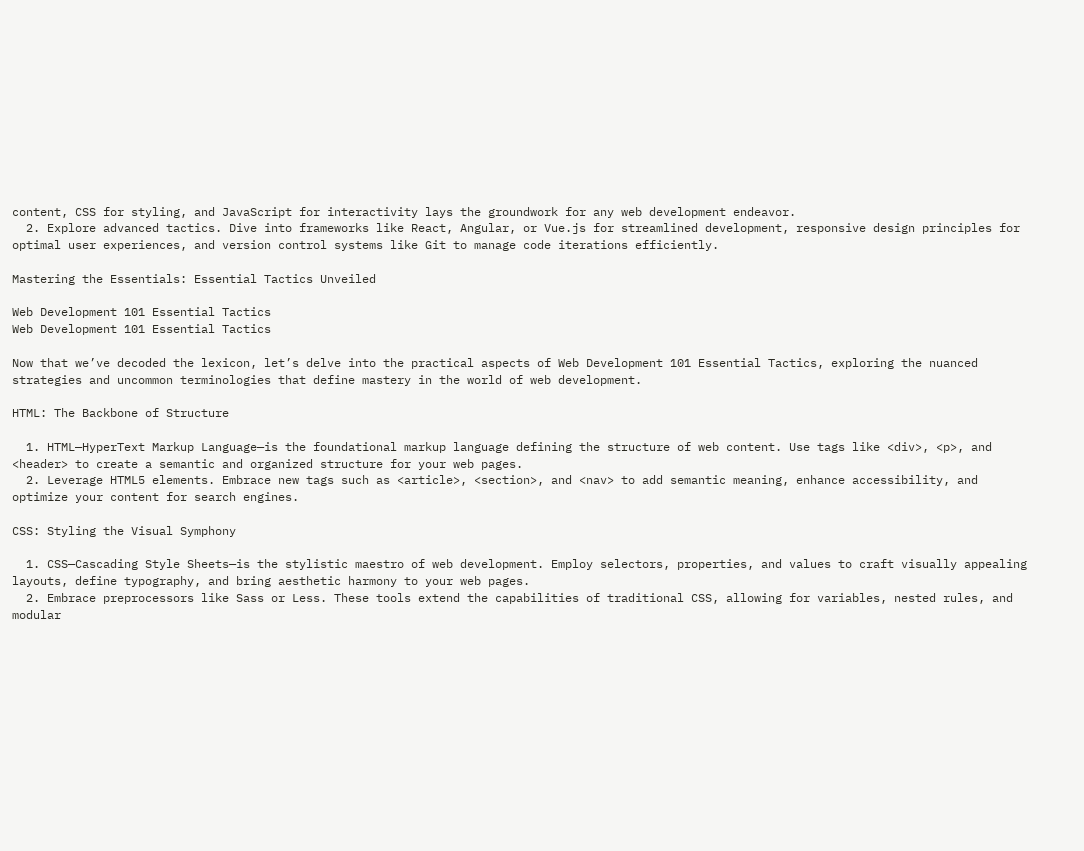content, CSS for styling, and JavaScript for interactivity lays the groundwork for any web development endeavor.
  2. Explore advanced tactics. Dive into frameworks like React, Angular, or Vue.js for streamlined development, responsive design principles for optimal user experiences, and version control systems like Git to manage code iterations efficiently.

Mastering the Essentials: Essential Tactics Unveiled

Web Development 101 Essential Tactics
Web Development 101 Essential Tactics

Now that we’ve decoded the lexicon, let’s delve into the practical aspects of Web Development 101 Essential Tactics, exploring the nuanced strategies and uncommon terminologies that define mastery in the world of web development.

HTML: The Backbone of Structure

  1. HTML—HyperText Markup Language—is the foundational markup language defining the structure of web content. Use tags like <div>, <p>, and <header> to create a semantic and organized structure for your web pages.
  2. Leverage HTML5 elements. Embrace new tags such as <article>, <section>, and <nav> to add semantic meaning, enhance accessibility, and optimize your content for search engines.

CSS: Styling the Visual Symphony

  1. CSS—Cascading Style Sheets—is the stylistic maestro of web development. Employ selectors, properties, and values to craft visually appealing layouts, define typography, and bring aesthetic harmony to your web pages.
  2. Embrace preprocessors like Sass or Less. These tools extend the capabilities of traditional CSS, allowing for variables, nested rules, and modular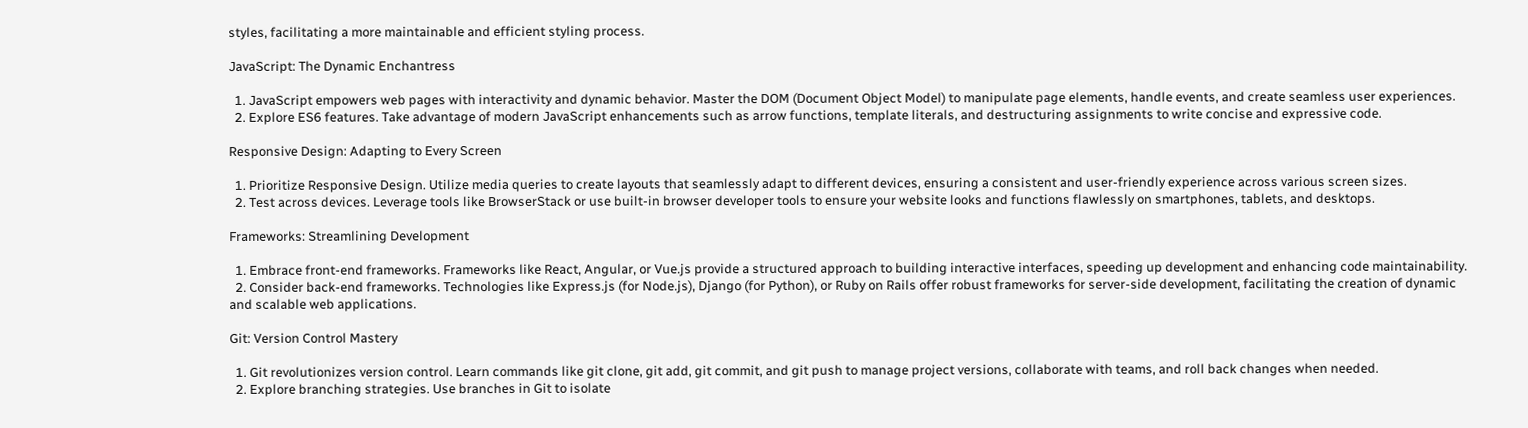styles, facilitating a more maintainable and efficient styling process.

JavaScript: The Dynamic Enchantress

  1. JavaScript empowers web pages with interactivity and dynamic behavior. Master the DOM (Document Object Model) to manipulate page elements, handle events, and create seamless user experiences.
  2. Explore ES6 features. Take advantage of modern JavaScript enhancements such as arrow functions, template literals, and destructuring assignments to write concise and expressive code.

Responsive Design: Adapting to Every Screen

  1. Prioritize Responsive Design. Utilize media queries to create layouts that seamlessly adapt to different devices, ensuring a consistent and user-friendly experience across various screen sizes.
  2. Test across devices. Leverage tools like BrowserStack or use built-in browser developer tools to ensure your website looks and functions flawlessly on smartphones, tablets, and desktops.

Frameworks: Streamlining Development

  1. Embrace front-end frameworks. Frameworks like React, Angular, or Vue.js provide a structured approach to building interactive interfaces, speeding up development and enhancing code maintainability.
  2. Consider back-end frameworks. Technologies like Express.js (for Node.js), Django (for Python), or Ruby on Rails offer robust frameworks for server-side development, facilitating the creation of dynamic and scalable web applications.

Git: Version Control Mastery

  1. Git revolutionizes version control. Learn commands like git clone, git add, git commit, and git push to manage project versions, collaborate with teams, and roll back changes when needed.
  2. Explore branching strategies. Use branches in Git to isolate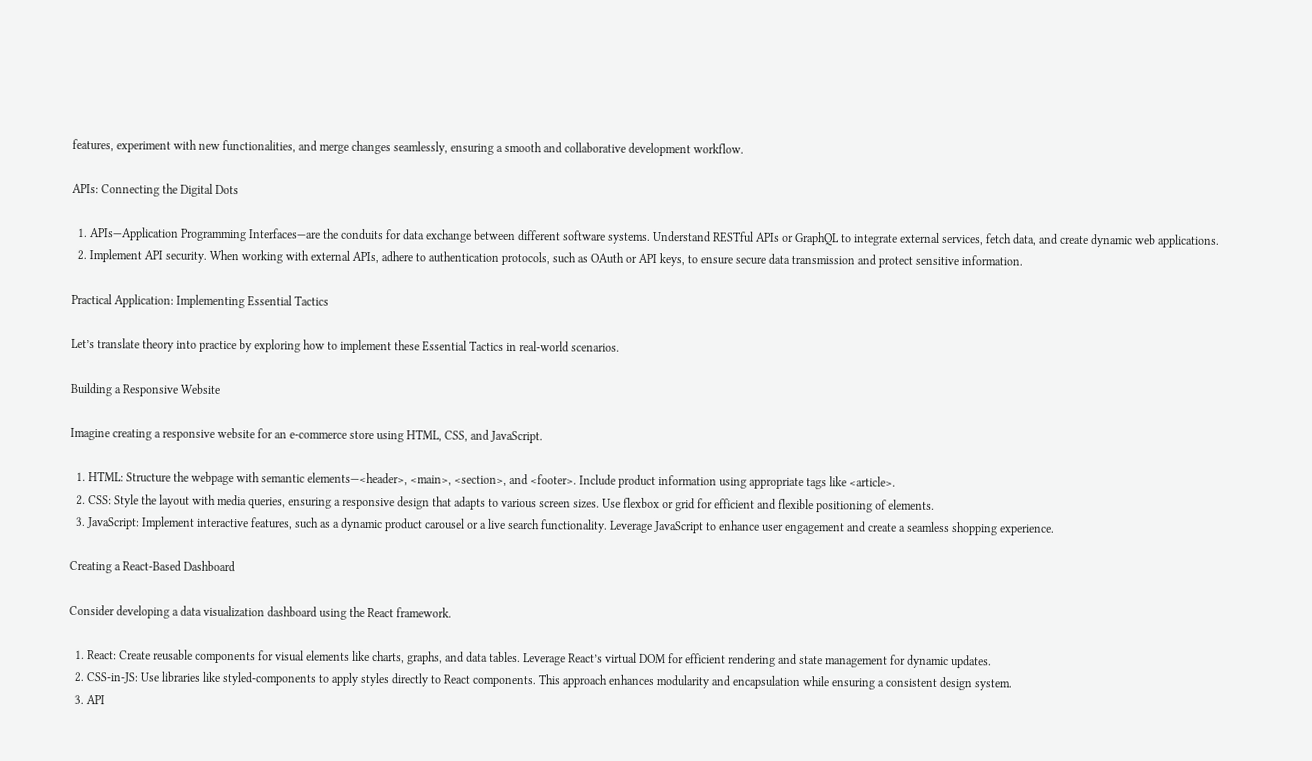features, experiment with new functionalities, and merge changes seamlessly, ensuring a smooth and collaborative development workflow.

APIs: Connecting the Digital Dots

  1. APIs—Application Programming Interfaces—are the conduits for data exchange between different software systems. Understand RESTful APIs or GraphQL to integrate external services, fetch data, and create dynamic web applications.
  2. Implement API security. When working with external APIs, adhere to authentication protocols, such as OAuth or API keys, to ensure secure data transmission and protect sensitive information.

Practical Application: Implementing Essential Tactics

Let’s translate theory into practice by exploring how to implement these Essential Tactics in real-world scenarios.

Building a Responsive Website

Imagine creating a responsive website for an e-commerce store using HTML, CSS, and JavaScript.

  1. HTML: Structure the webpage with semantic elements—<header>, <main>, <section>, and <footer>. Include product information using appropriate tags like <article>.
  2. CSS: Style the layout with media queries, ensuring a responsive design that adapts to various screen sizes. Use flexbox or grid for efficient and flexible positioning of elements.
  3. JavaScript: Implement interactive features, such as a dynamic product carousel or a live search functionality. Leverage JavaScript to enhance user engagement and create a seamless shopping experience.

Creating a React-Based Dashboard

Consider developing a data visualization dashboard using the React framework.

  1. React: Create reusable components for visual elements like charts, graphs, and data tables. Leverage React’s virtual DOM for efficient rendering and state management for dynamic updates.
  2. CSS-in-JS: Use libraries like styled-components to apply styles directly to React components. This approach enhances modularity and encapsulation while ensuring a consistent design system.
  3. API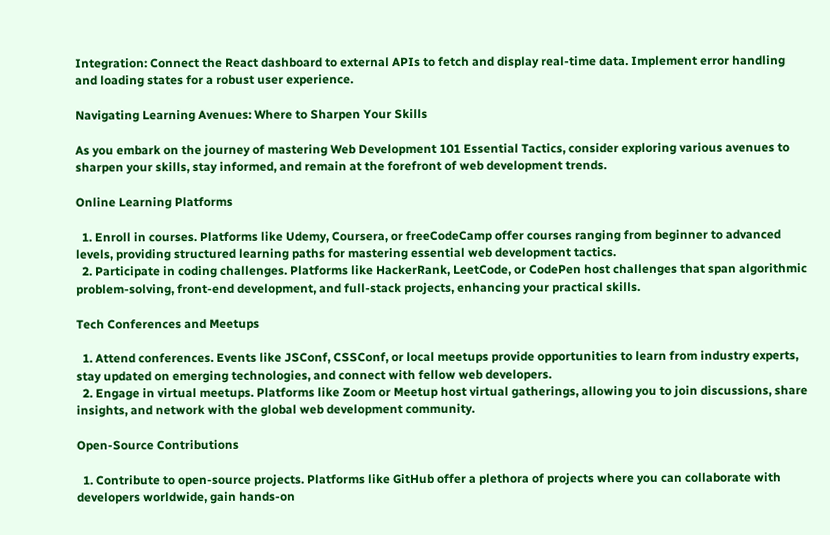Integration: Connect the React dashboard to external APIs to fetch and display real-time data. Implement error handling and loading states for a robust user experience.

Navigating Learning Avenues: Where to Sharpen Your Skills

As you embark on the journey of mastering Web Development 101 Essential Tactics, consider exploring various avenues to sharpen your skills, stay informed, and remain at the forefront of web development trends.

Online Learning Platforms

  1. Enroll in courses. Platforms like Udemy, Coursera, or freeCodeCamp offer courses ranging from beginner to advanced levels, providing structured learning paths for mastering essential web development tactics.
  2. Participate in coding challenges. Platforms like HackerRank, LeetCode, or CodePen host challenges that span algorithmic problem-solving, front-end development, and full-stack projects, enhancing your practical skills.

Tech Conferences and Meetups

  1. Attend conferences. Events like JSConf, CSSConf, or local meetups provide opportunities to learn from industry experts, stay updated on emerging technologies, and connect with fellow web developers.
  2. Engage in virtual meetups. Platforms like Zoom or Meetup host virtual gatherings, allowing you to join discussions, share insights, and network with the global web development community.

Open-Source Contributions

  1. Contribute to open-source projects. Platforms like GitHub offer a plethora of projects where you can collaborate with developers worldwide, gain hands-on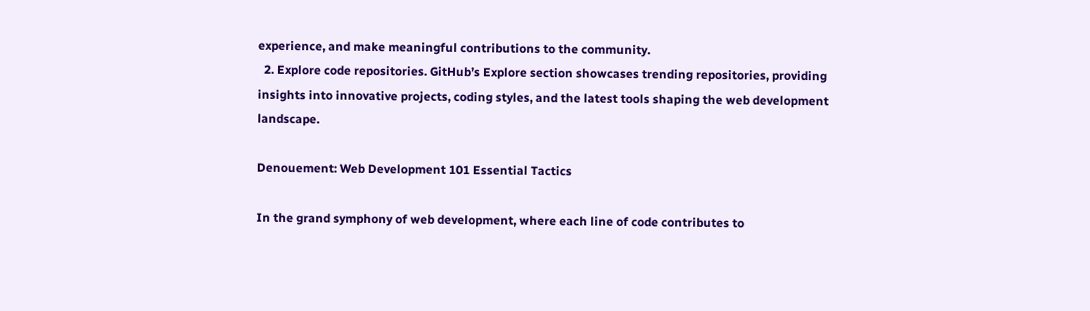experience, and make meaningful contributions to the community.
  2. Explore code repositories. GitHub’s Explore section showcases trending repositories, providing insights into innovative projects, coding styles, and the latest tools shaping the web development landscape.

Denouement: Web Development 101 Essential Tactics

In the grand symphony of web development, where each line of code contributes to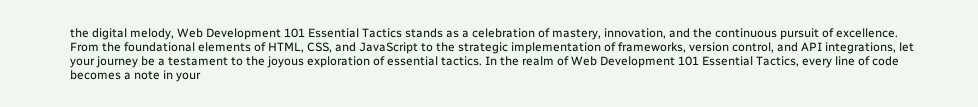the digital melody, Web Development 101 Essential Tactics stands as a celebration of mastery, innovation, and the continuous pursuit of excellence. From the foundational elements of HTML, CSS, and JavaScript to the strategic implementation of frameworks, version control, and API integrations, let your journey be a testament to the joyous exploration of essential tactics. In the realm of Web Development 101 Essential Tactics, every line of code becomes a note in your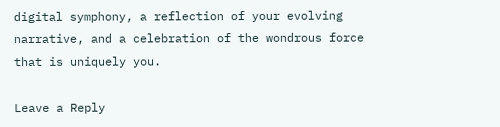digital symphony, a reflection of your evolving narrative, and a celebration of the wondrous force that is uniquely you.

Leave a Reply